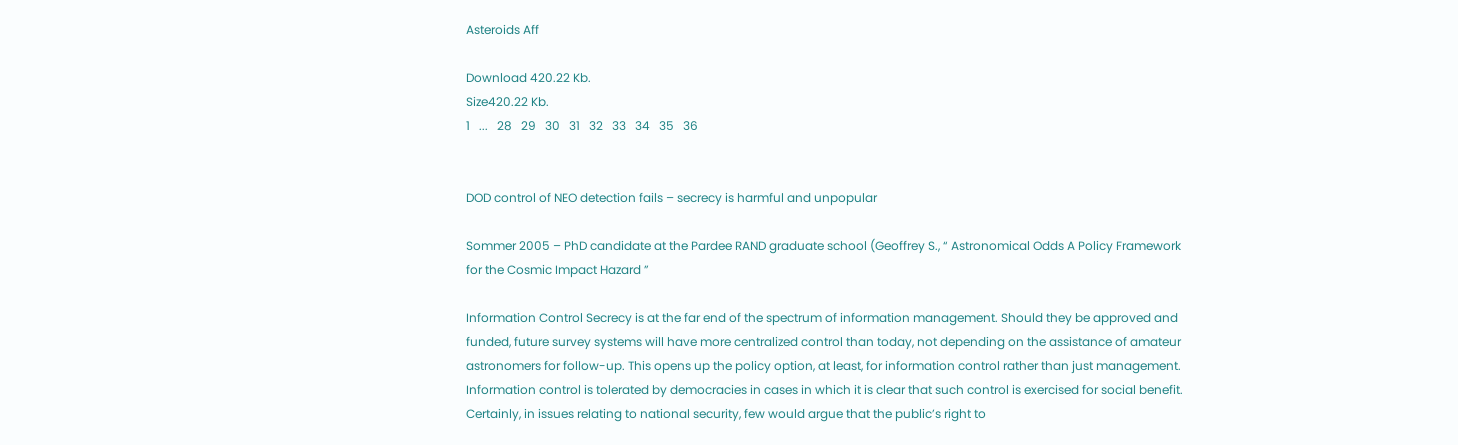Asteroids Aff

Download 420.22 Kb.
Size420.22 Kb.
1   ...   28   29   30   31   32   33   34   35   36


DOD control of NEO detection fails – secrecy is harmful and unpopular

Sommer 2005 – PhD candidate at the Pardee RAND graduate school (Geoffrey S., “ Astronomical Odds A Policy Framework for the Cosmic Impact Hazard ”

Information Control Secrecy is at the far end of the spectrum of information management. Should they be approved and funded, future survey systems will have more centralized control than today, not depending on the assistance of amateur astronomers for follow-up. This opens up the policy option, at least, for information control rather than just management. Information control is tolerated by democracies in cases in which it is clear that such control is exercised for social benefit. Certainly, in issues relating to national security, few would argue that the public’s right to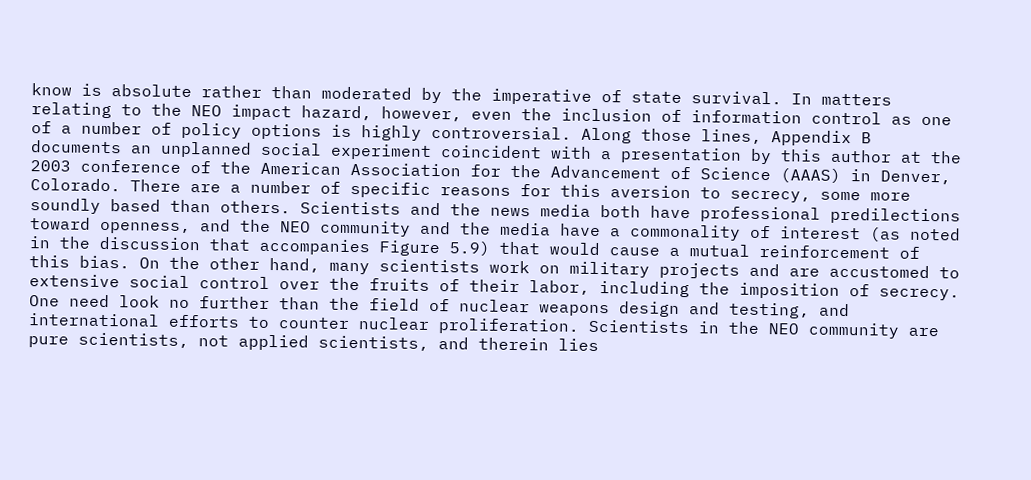know is absolute rather than moderated by the imperative of state survival. In matters relating to the NEO impact hazard, however, even the inclusion of information control as one of a number of policy options is highly controversial. Along those lines, Appendix B documents an unplanned social experiment coincident with a presentation by this author at the 2003 conference of the American Association for the Advancement of Science (AAAS) in Denver, Colorado. There are a number of specific reasons for this aversion to secrecy, some more soundly based than others. Scientists and the news media both have professional predilections toward openness, and the NEO community and the media have a commonality of interest (as noted in the discussion that accompanies Figure 5.9) that would cause a mutual reinforcement of this bias. On the other hand, many scientists work on military projects and are accustomed to extensive social control over the fruits of their labor, including the imposition of secrecy. One need look no further than the field of nuclear weapons design and testing, and international efforts to counter nuclear proliferation. Scientists in the NEO community are pure scientists, not applied scientists, and therein lies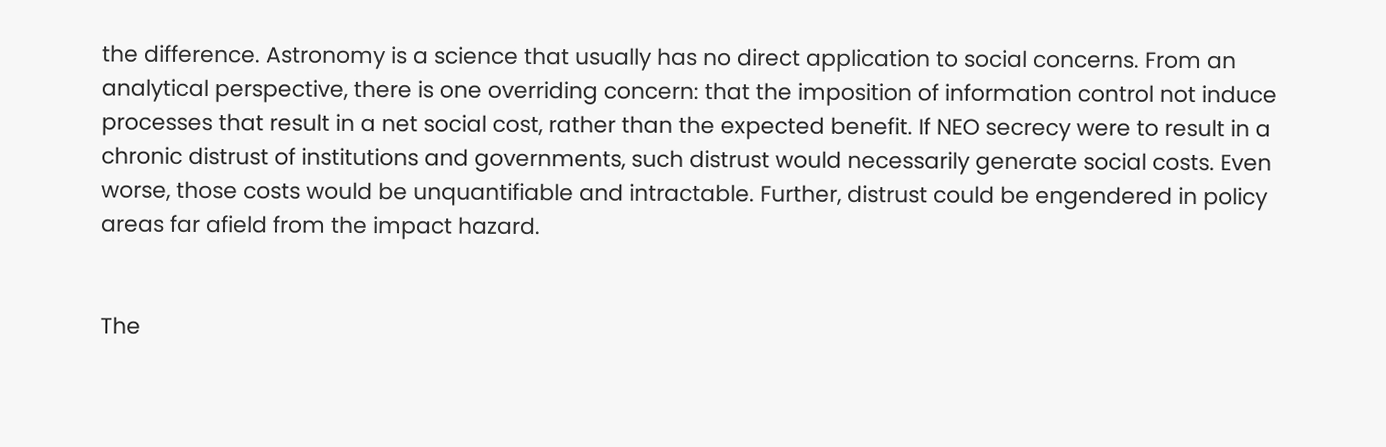the difference. Astronomy is a science that usually has no direct application to social concerns. From an analytical perspective, there is one overriding concern: that the imposition of information control not induce processes that result in a net social cost, rather than the expected benefit. If NEO secrecy were to result in a chronic distrust of institutions and governments, such distrust would necessarily generate social costs. Even worse, those costs would be unquantifiable and intractable. Further, distrust could be engendered in policy areas far afield from the impact hazard.


The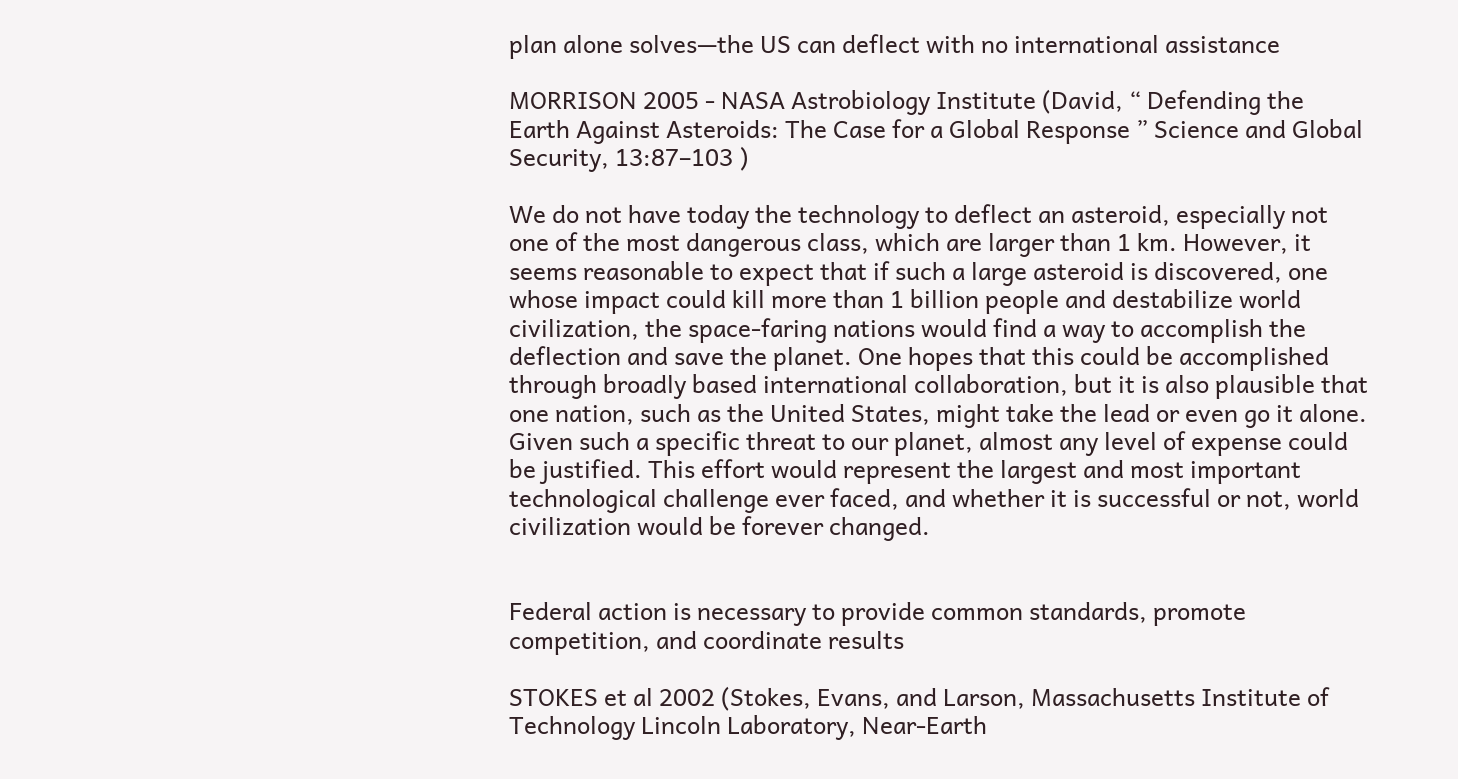plan alone solves—the US can deflect with no international assistance

MORRISON 2005 - NASA Astrobiology Institute (David, “ Defending the Earth Against Asteroids: The Case for a Global Response ” Science and Global Security, 13:87–103 )

We do not have today the technology to deflect an asteroid, especially not one of the most dangerous class, which are larger than 1 km. However, it seems reasonable to expect that if such a large asteroid is discovered, one whose impact could kill more than 1 billion people and destabilize world civilization, the space-faring nations would find a way to accomplish the deflection and save the planet. One hopes that this could be accomplished through broadly based international collaboration, but it is also plausible that one nation, such as the United States, might take the lead or even go it alone. Given such a specific threat to our planet, almost any level of expense could be justified. This effort would represent the largest and most important technological challenge ever faced, and whether it is successful or not, world civilization would be forever changed.


Federal action is necessary to provide common standards, promote competition, and coordinate results

STOKES et al 2002 (Stokes, Evans, and Larson, Massachusetts Institute of Technology Lincoln Laboratory, Near-Earth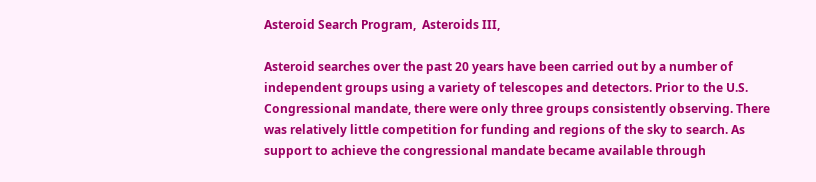Asteroid Search Program,  Asteroids III,

Asteroid searches over the past 20 years have been carried out by a number of independent groups using a variety of telescopes and detectors. Prior to the U.S. Congressional mandate, there were only three groups consistently observing. There was relatively little competition for funding and regions of the sky to search. As support to achieve the congressional mandate became available through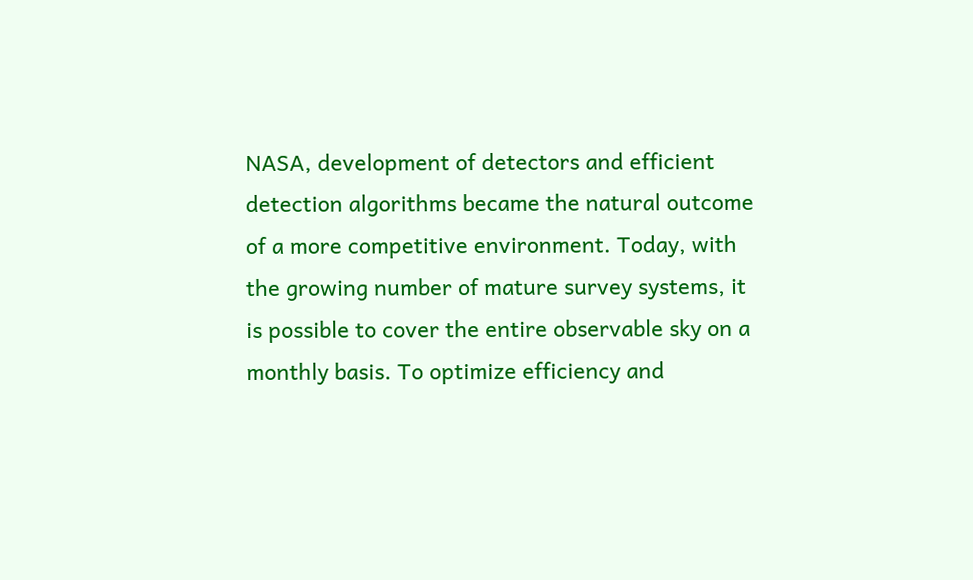NASA, development of detectors and efficient detection algorithms became the natural outcome of a more competitive environment. Today, with the growing number of mature survey systems, it is possible to cover the entire observable sky on a monthly basis. To optimize efficiency and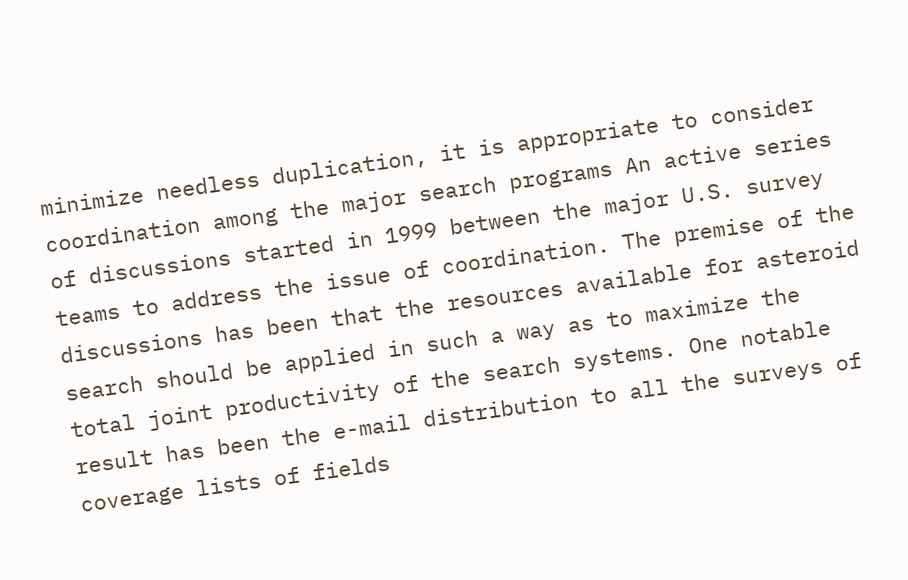minimize needless duplication, it is appropriate to consider coordination among the major search programs An active series of discussions started in 1999 between the major U.S. survey teams to address the issue of coordination. The premise of the discussions has been that the resources available for asteroid search should be applied in such a way as to maximize the total joint productivity of the search systems. One notable result has been the e-mail distribution to all the surveys of coverage lists of fields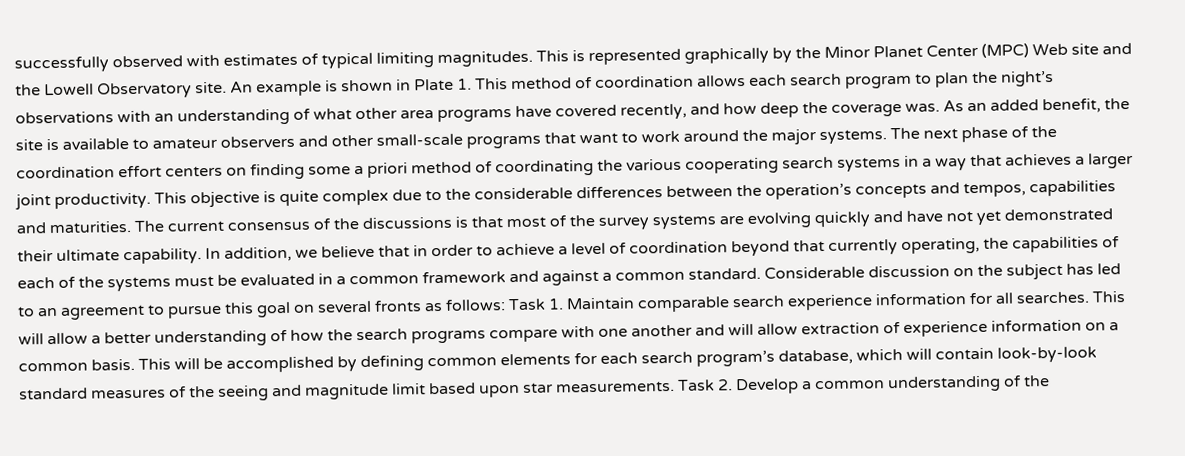successfully observed with estimates of typical limiting magnitudes. This is represented graphically by the Minor Planet Center (MPC) Web site and the Lowell Observatory site. An example is shown in Plate 1. This method of coordination allows each search program to plan the night’s observations with an understanding of what other area programs have covered recently, and how deep the coverage was. As an added benefit, the site is available to amateur observers and other small-scale programs that want to work around the major systems. The next phase of the coordination effort centers on finding some a priori method of coordinating the various cooperating search systems in a way that achieves a larger joint productivity. This objective is quite complex due to the considerable differences between the operation’s concepts and tempos, capabilities and maturities. The current consensus of the discussions is that most of the survey systems are evolving quickly and have not yet demonstrated their ultimate capability. In addition, we believe that in order to achieve a level of coordination beyond that currently operating, the capabilities of each of the systems must be evaluated in a common framework and against a common standard. Considerable discussion on the subject has led to an agreement to pursue this goal on several fronts as follows: Task 1. Maintain comparable search experience information for all searches. This will allow a better understanding of how the search programs compare with one another and will allow extraction of experience information on a common basis. This will be accomplished by defining common elements for each search program’s database, which will contain look-by-look standard measures of the seeing and magnitude limit based upon star measurements. Task 2. Develop a common understanding of the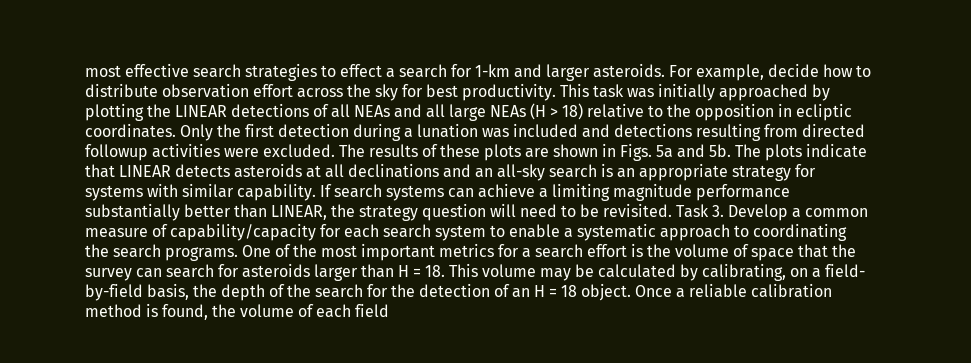most effective search strategies to effect a search for 1-km and larger asteroids. For example, decide how to distribute observation effort across the sky for best productivity. This task was initially approached by plotting the LINEAR detections of all NEAs and all large NEAs (H > 18) relative to the opposition in ecliptic coordinates. Only the first detection during a lunation was included and detections resulting from directed followup activities were excluded. The results of these plots are shown in Figs. 5a and 5b. The plots indicate that LINEAR detects asteroids at all declinations and an all-sky search is an appropriate strategy for systems with similar capability. If search systems can achieve a limiting magnitude performance substantially better than LINEAR, the strategy question will need to be revisited. Task 3. Develop a common measure of capability/capacity for each search system to enable a systematic approach to coordinating the search programs. One of the most important metrics for a search effort is the volume of space that the survey can search for asteroids larger than H = 18. This volume may be calculated by calibrating, on a field-by-field basis, the depth of the search for the detection of an H = 18 object. Once a reliable calibration method is found, the volume of each field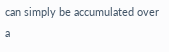can simply be accumulated over a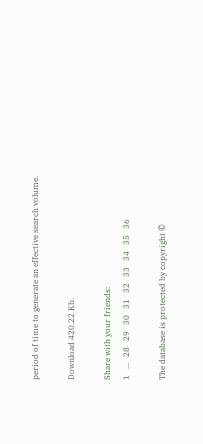period of time to generate an effective search volume.

Download 420.22 Kb.

Share with your friends:
1   ...   28   29   30   31   32   33   34   35   36

The database is protected by copyright ©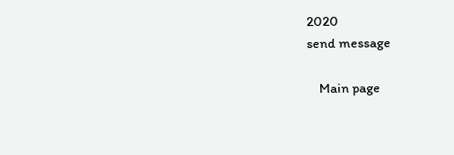2020
send message

    Main page